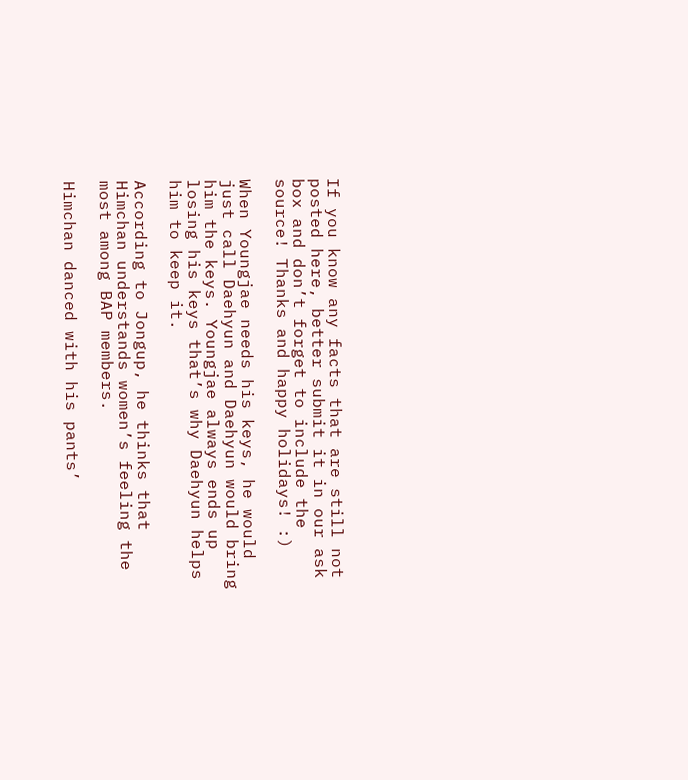If you know any facts that are still not posted here, better submit it in our ask box and don’t forget to include the source! Thanks and happy holidays! :)

When Youngjae needs his keys, he would just call Daehyun and Daehyun would bring him the keys. Youngjae always ends up losing his keys that’s why Daehyun helps him to keep it.

According to Jongup, he thinks that Himchan understands women’s feeling the most among BAP members.

Himchan danced with his pants’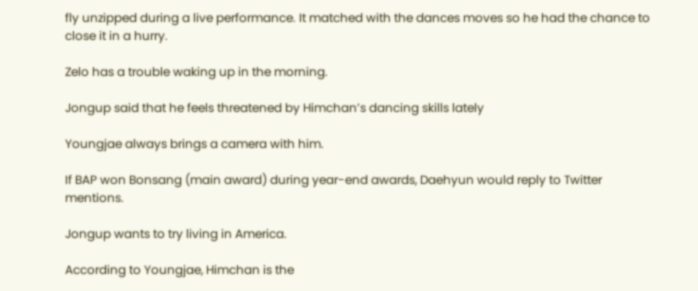fly unzipped during a live performance. It matched with the dances moves so he had the chance to close it in a hurry.

Zelo has a trouble waking up in the morning.

Jongup said that he feels threatened by Himchan’s dancing skills lately

Youngjae always brings a camera with him.

If BAP won Bonsang (main award) during year-end awards, Daehyun would reply to Twitter mentions.

Jongup wants to try living in America.

According to Youngjae, Himchan is the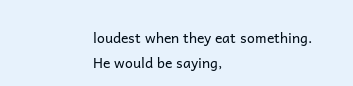loudest when they eat something. He would be saying,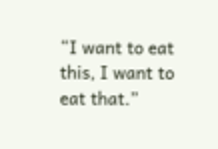“I want to eat this, I want to eat that.”